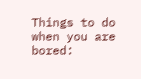Things to do when you are bored: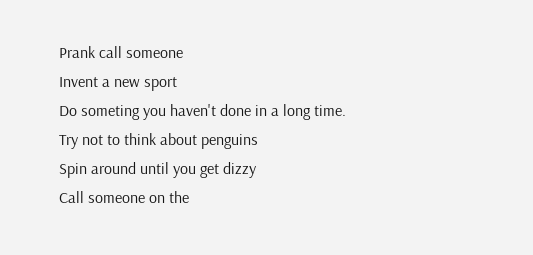Prank call someone
Invent a new sport
Do someting you haven't done in a long time.
Try not to think about penguins
Spin around until you get dizzy
Call someone on the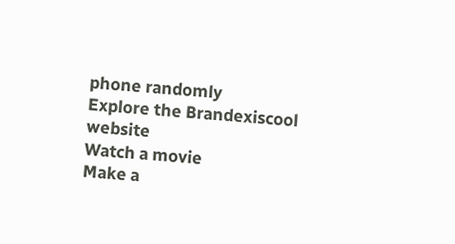phone randomly
Explore the Brandexiscool website
Watch a movie
Make a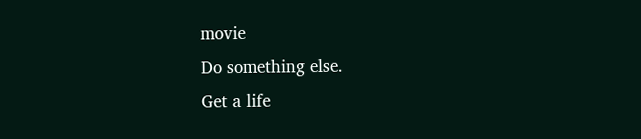movie
Do something else.
Get a life